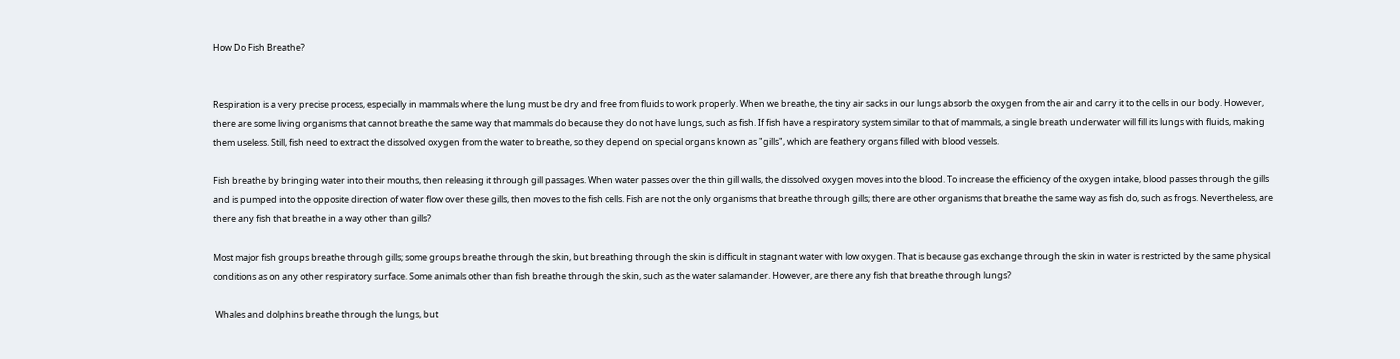How Do Fish Breathe?


Respiration is a very precise process, especially in mammals where the lung must be dry and free from fluids to work properly. When we breathe, the tiny air sacks in our lungs absorb the oxygen from the air and carry it to the cells in our body. However, there are some living organisms that cannot breathe the same way that mammals do because they do not have lungs, such as fish. If fish have a respiratory system similar to that of mammals, a single breath underwater will fill its lungs with fluids, making them useless. Still, fish need to extract the dissolved oxygen from the water to breathe, so they depend on special organs known as "gills", which are feathery organs filled with blood vessels.

Fish breathe by bringing water into their mouths, then releasing it through gill passages. When water passes over the thin gill walls, the dissolved oxygen moves into the blood. To increase the efficiency of the oxygen intake, blood passes through the gills and is pumped into the opposite direction of water flow over these gills, then moves to the fish cells. Fish are not the only organisms that breathe through gills; there are other organisms that breathe the same way as fish do, such as frogs. Nevertheless, are there any fish that breathe in a way other than gills?

Most major fish groups breathe through gills; some groups breathe through the skin, but breathing through the skin is difficult in stagnant water with low oxygen. That is because gas exchange through the skin in water is restricted by the same physical conditions as on any other respiratory surface. Some animals other than fish breathe through the skin, such as the water salamander. However, are there any fish that breathe through lungs?

 Whales and dolphins breathe through the lungs, but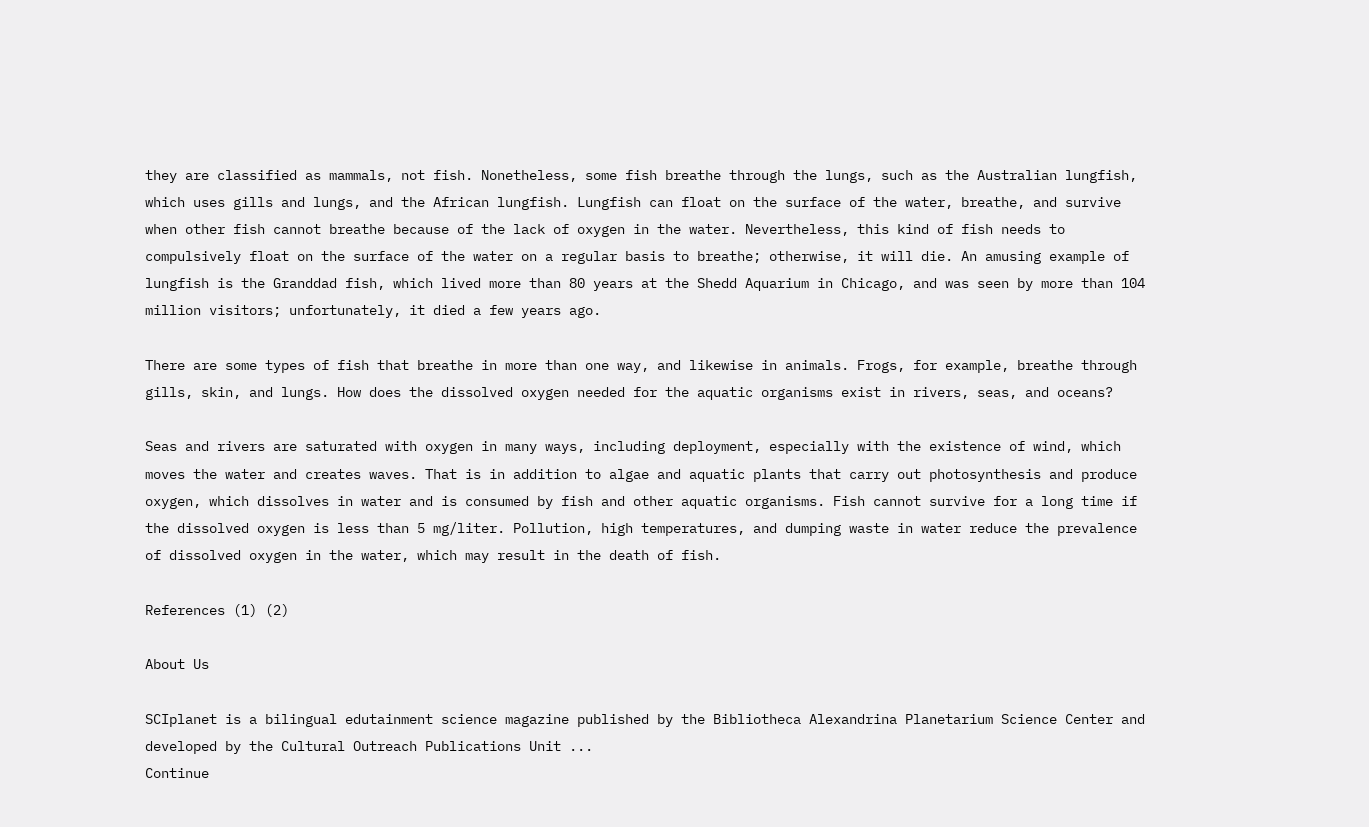they are classified as mammals, not fish. Nonetheless, some fish breathe through the lungs, such as the Australian lungfish, which uses gills and lungs, and the African lungfish. Lungfish can float on the surface of the water, breathe, and survive when other fish cannot breathe because of the lack of oxygen in the water. Nevertheless, this kind of fish needs to compulsively float on the surface of the water on a regular basis to breathe; otherwise, it will die. An amusing example of lungfish is the Granddad fish, which lived more than 80 years at the Shedd Aquarium in Chicago, and was seen by more than 104 million visitors; unfortunately, it died a few years ago.

There are some types of fish that breathe in more than one way, and likewise in animals. Frogs, for example, breathe through gills, skin, and lungs. How does the dissolved oxygen needed for the aquatic organisms exist in rivers, seas, and oceans?

Seas and rivers are saturated with oxygen in many ways, including deployment, especially with the existence of wind, which moves the water and creates waves. That is in addition to algae and aquatic plants that carry out photosynthesis and produce oxygen, which dissolves in water and is consumed by fish and other aquatic organisms. Fish cannot survive for a long time if the dissolved oxygen is less than 5 mg/liter. Pollution, high temperatures, and dumping waste in water reduce the prevalence of dissolved oxygen in the water, which may result in the death of fish.

References (1) (2)

About Us

SCIplanet is a bilingual edutainment science magazine published by the Bibliotheca Alexandrina Planetarium Science Center and developed by the Cultural Outreach Publications Unit ...
Continue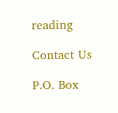reading

Contact Us

P.O. Box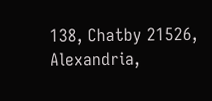138, Chatby 21526, Alexandria,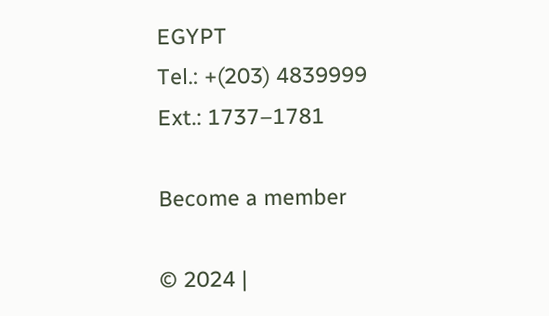EGYPT
Tel.: +(203) 4839999
Ext.: 1737–1781

Become a member

© 2024 |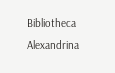Bibliotheca Alexandrina